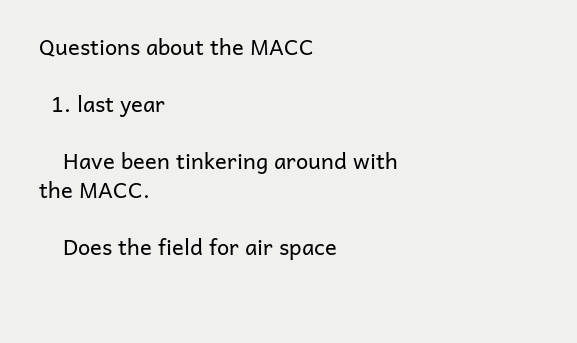Questions about the MACC

  1. last year

    Have been tinkering around with the MACC.

    Does the field for air space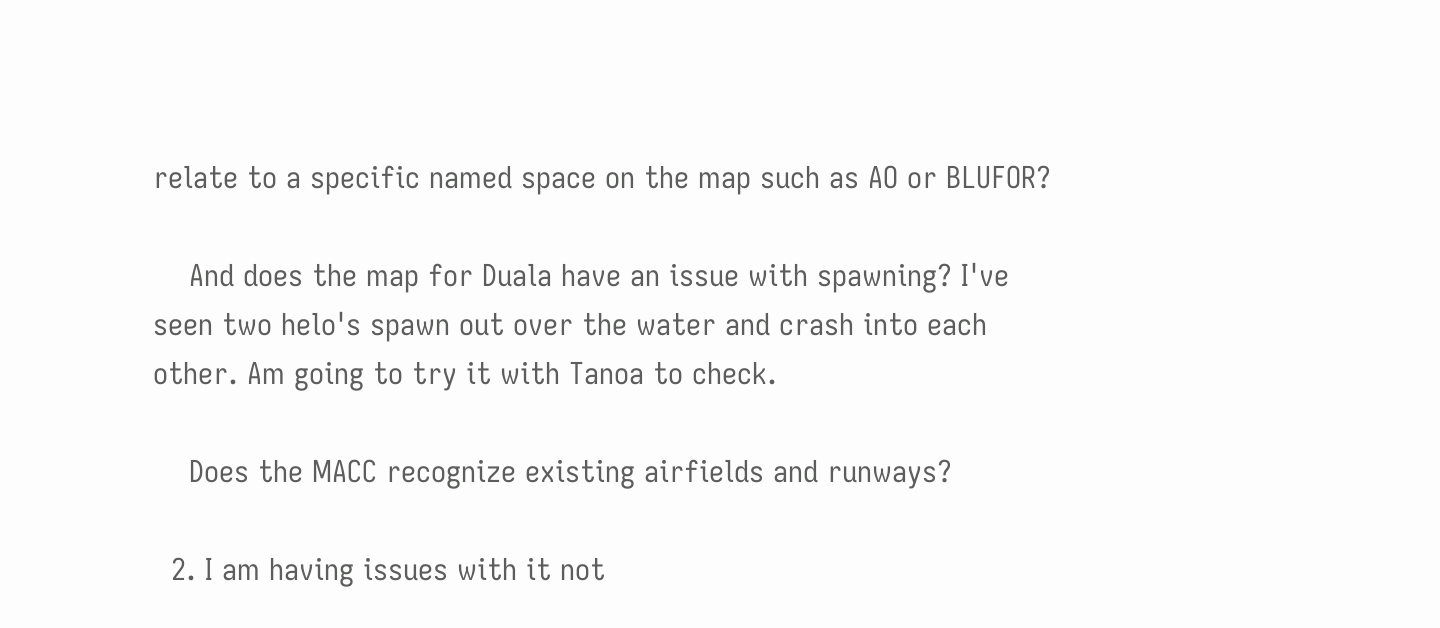relate to a specific named space on the map such as AO or BLUFOR?

    And does the map for Duala have an issue with spawning? I've seen two helo's spawn out over the water and crash into each other. Am going to try it with Tanoa to check.

    Does the MACC recognize existing airfields and runways?

  2. I am having issues with it not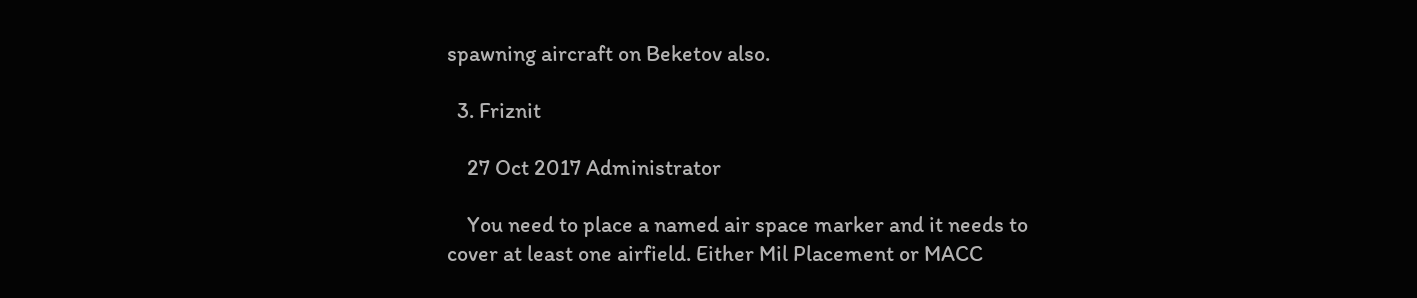spawning aircraft on Beketov also.

  3. Friznit

    27 Oct 2017 Administrator

    You need to place a named air space marker and it needs to cover at least one airfield. Either Mil Placement or MACC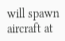will spawn aircraft at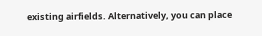existing airfields. Alternatively, you can place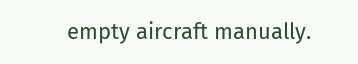empty aircraft manually.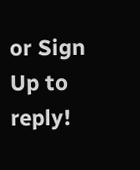or Sign Up to reply!